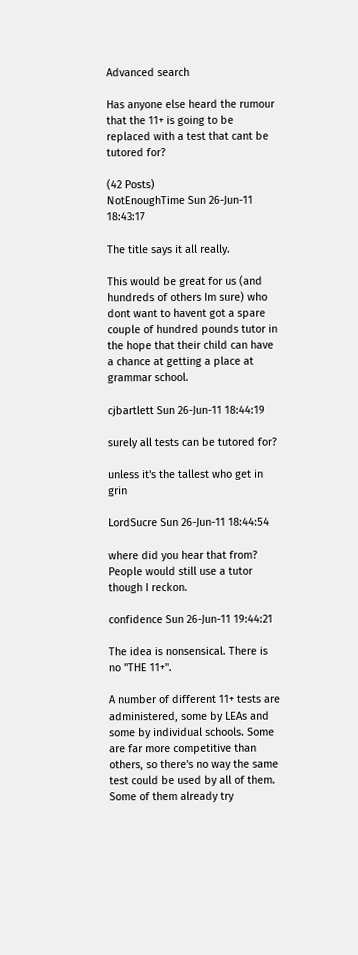Advanced search

Has anyone else heard the rumour that the 11+ is going to be replaced with a test that cant be tutored for?

(42 Posts)
NotEnoughTime Sun 26-Jun-11 18:43:17

The title says it all really.

This would be great for us (and hundreds of others Im sure) who dont want to havent got a spare couple of hundred pounds tutor in the hope that their child can have a chance at getting a place at grammar school.

cjbartlett Sun 26-Jun-11 18:44:19

surely all tests can be tutored for?

unless it's the tallest who get in grin

LordSucre Sun 26-Jun-11 18:44:54

where did you hear that from? People would still use a tutor though I reckon.

confidence Sun 26-Jun-11 19:44:21

The idea is nonsensical. There is no "THE 11+".

A number of different 11+ tests are administered, some by LEAs and some by individual schools. Some are far more competitive than others, so there's no way the same test could be used by all of them. Some of them already try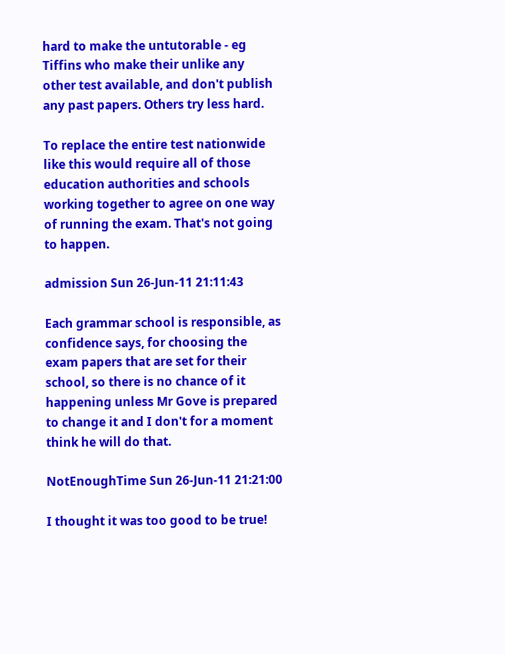hard to make the untutorable - eg Tiffins who make their unlike any other test available, and don't publish any past papers. Others try less hard.

To replace the entire test nationwide like this would require all of those education authorities and schools working together to agree on one way of running the exam. That's not going to happen.

admission Sun 26-Jun-11 21:11:43

Each grammar school is responsible, as confidence says, for choosing the exam papers that are set for their school, so there is no chance of it happening unless Mr Gove is prepared to change it and I don't for a moment think he will do that.

NotEnoughTime Sun 26-Jun-11 21:21:00

I thought it was too good to be true!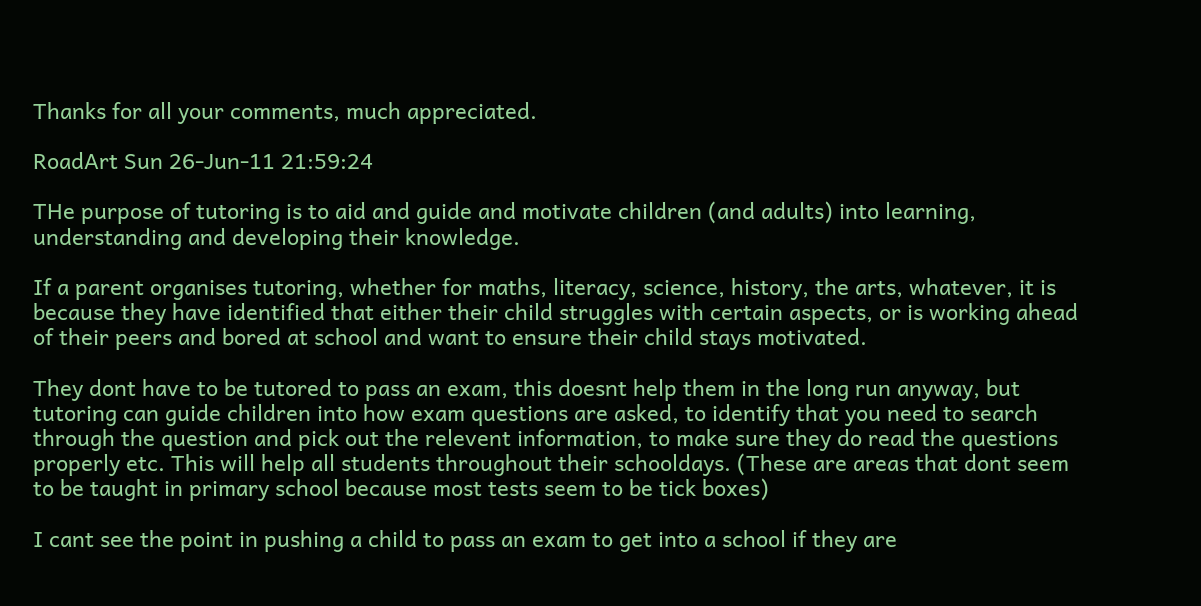Thanks for all your comments, much appreciated.

RoadArt Sun 26-Jun-11 21:59:24

THe purpose of tutoring is to aid and guide and motivate children (and adults) into learning, understanding and developing their knowledge.

If a parent organises tutoring, whether for maths, literacy, science, history, the arts, whatever, it is because they have identified that either their child struggles with certain aspects, or is working ahead of their peers and bored at school and want to ensure their child stays motivated.

They dont have to be tutored to pass an exam, this doesnt help them in the long run anyway, but tutoring can guide children into how exam questions are asked, to identify that you need to search through the question and pick out the relevent information, to make sure they do read the questions properly etc. This will help all students throughout their schooldays. (These are areas that dont seem to be taught in primary school because most tests seem to be tick boxes)

I cant see the point in pushing a child to pass an exam to get into a school if they are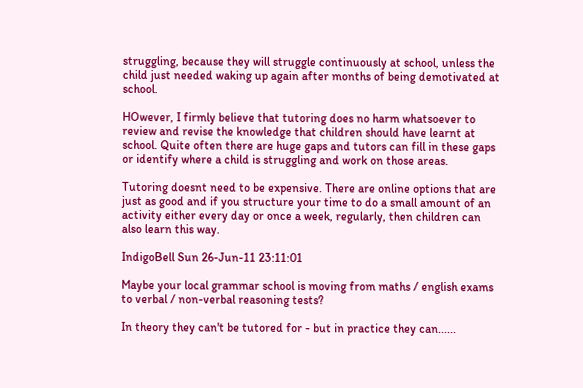struggling, because they will struggle continuously at school, unless the child just needed waking up again after months of being demotivated at school.

HOwever, I firmly believe that tutoring does no harm whatsoever to review and revise the knowledge that children should have learnt at school. Quite often there are huge gaps and tutors can fill in these gaps or identify where a child is struggling and work on those areas.

Tutoring doesnt need to be expensive. There are online options that are just as good and if you structure your time to do a small amount of an activity either every day or once a week, regularly, then children can also learn this way.

IndigoBell Sun 26-Jun-11 23:11:01

Maybe your local grammar school is moving from maths / english exams to verbal / non-verbal reasoning tests?

In theory they can't be tutored for - but in practice they can......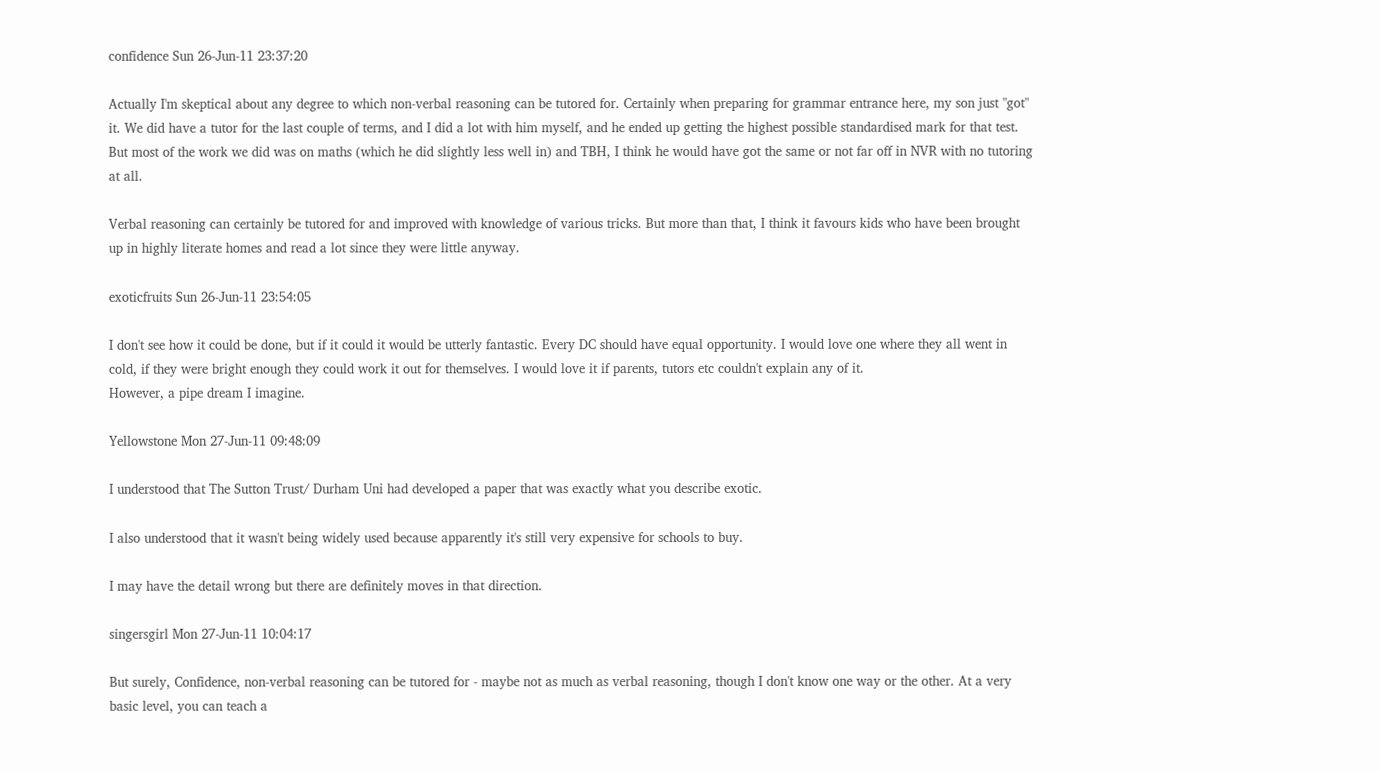confidence Sun 26-Jun-11 23:37:20

Actually I'm skeptical about any degree to which non-verbal reasoning can be tutored for. Certainly when preparing for grammar entrance here, my son just "got" it. We did have a tutor for the last couple of terms, and I did a lot with him myself, and he ended up getting the highest possible standardised mark for that test. But most of the work we did was on maths (which he did slightly less well in) and TBH, I think he would have got the same or not far off in NVR with no tutoring at all.

Verbal reasoning can certainly be tutored for and improved with knowledge of various tricks. But more than that, I think it favours kids who have been brought up in highly literate homes and read a lot since they were little anyway.

exoticfruits Sun 26-Jun-11 23:54:05

I don't see how it could be done, but if it could it would be utterly fantastic. Every DC should have equal opportunity. I would love one where they all went in cold, if they were bright enough they could work it out for themselves. I would love it if parents, tutors etc couldn't explain any of it.
However, a pipe dream I imagine.

Yellowstone Mon 27-Jun-11 09:48:09

I understood that The Sutton Trust/ Durham Uni had developed a paper that was exactly what you describe exotic.

I also understood that it wasn't being widely used because apparently it's still very expensive for schools to buy.

I may have the detail wrong but there are definitely moves in that direction.

singersgirl Mon 27-Jun-11 10:04:17

But surely, Confidence, non-verbal reasoning can be tutored for - maybe not as much as verbal reasoning, though I don't know one way or the other. At a very basic level, you can teach a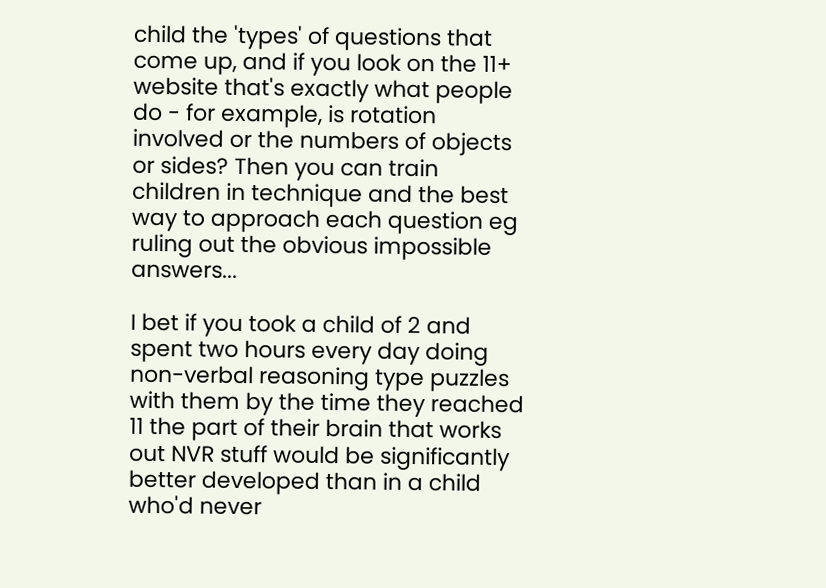child the 'types' of questions that come up, and if you look on the 11+ website that's exactly what people do - for example, is rotation involved or the numbers of objects or sides? Then you can train children in technique and the best way to approach each question eg ruling out the obvious impossible answers...

I bet if you took a child of 2 and spent two hours every day doing non-verbal reasoning type puzzles with them by the time they reached 11 the part of their brain that works out NVR stuff would be significantly better developed than in a child who'd never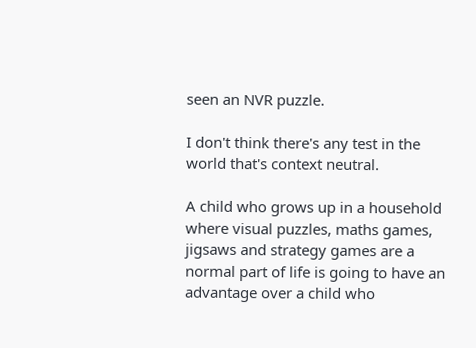seen an NVR puzzle.

I don't think there's any test in the world that's context neutral.

A child who grows up in a household where visual puzzles, maths games, jigsaws and strategy games are a normal part of life is going to have an advantage over a child who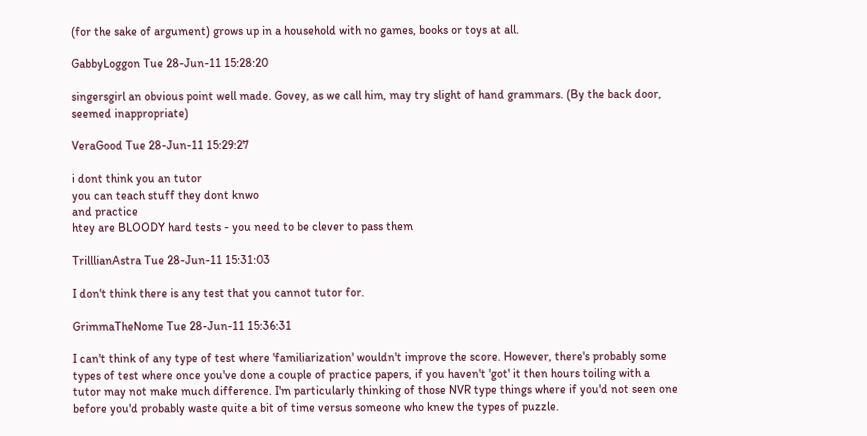(for the sake of argument) grows up in a household with no games, books or toys at all.

GabbyLoggon Tue 28-Jun-11 15:28:20

singersgirl an obvious point well made. Govey, as we call him, may try slight of hand grammars. (By the back door, seemed inappropriate)

VeraGood Tue 28-Jun-11 15:29:27

i dont think you an tutor
you can teach stuff they dont knwo
and practice
htey are BLOODY hard tests - you need to be clever to pass them

TrilllianAstra Tue 28-Jun-11 15:31:03

I don't think there is any test that you cannot tutor for.

GrimmaTheNome Tue 28-Jun-11 15:36:31

I can't think of any type of test where 'familiarization' wouldn't improve the score. However, there's probably some types of test where once you've done a couple of practice papers, if you haven't 'got' it then hours toiling with a tutor may not make much difference. I'm particularly thinking of those NVR type things where if you'd not seen one before you'd probably waste quite a bit of time versus someone who knew the types of puzzle.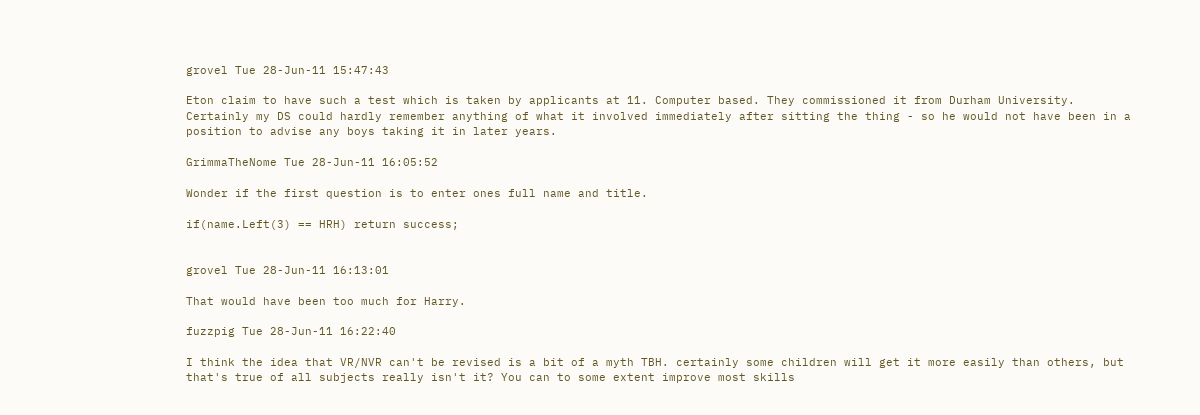grovel Tue 28-Jun-11 15:47:43

Eton claim to have such a test which is taken by applicants at 11. Computer based. They commissioned it from Durham University. Certainly my DS could hardly remember anything of what it involved immediately after sitting the thing - so he would not have been in a position to advise any boys taking it in later years.

GrimmaTheNome Tue 28-Jun-11 16:05:52

Wonder if the first question is to enter ones full name and title.

if(name.Left(3) == HRH) return success;


grovel Tue 28-Jun-11 16:13:01

That would have been too much for Harry.

fuzzpig Tue 28-Jun-11 16:22:40

I think the idea that VR/NVR can't be revised is a bit of a myth TBH. certainly some children will get it more easily than others, but that's true of all subjects really isn't it? You can to some extent improve most skills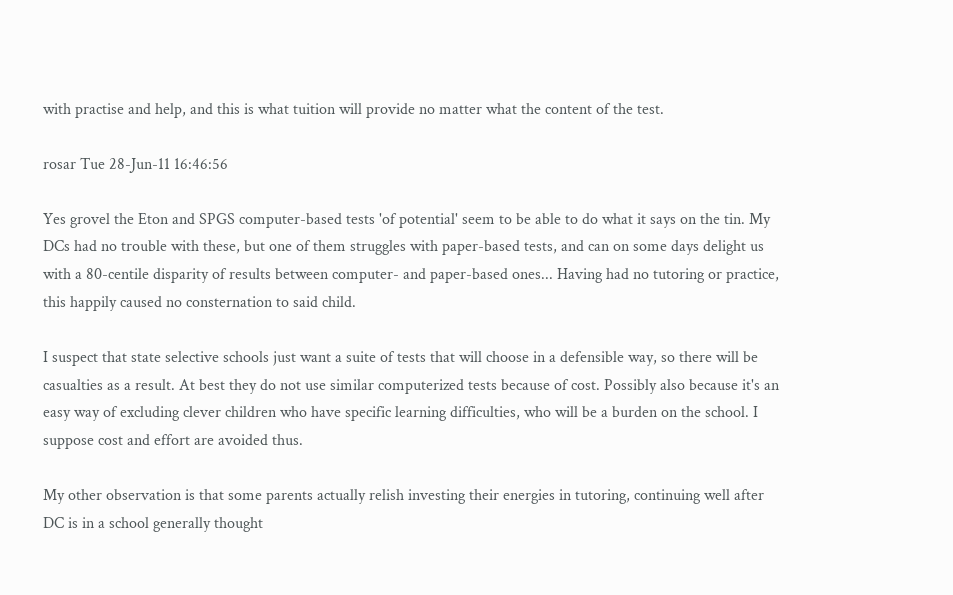with practise and help, and this is what tuition will provide no matter what the content of the test.

rosar Tue 28-Jun-11 16:46:56

Yes grovel the Eton and SPGS computer-based tests 'of potential' seem to be able to do what it says on the tin. My DCs had no trouble with these, but one of them struggles with paper-based tests, and can on some days delight us with a 80-centile disparity of results between computer- and paper-based ones... Having had no tutoring or practice, this happily caused no consternation to said child.

I suspect that state selective schools just want a suite of tests that will choose in a defensible way, so there will be casualties as a result. At best they do not use similar computerized tests because of cost. Possibly also because it's an easy way of excluding clever children who have specific learning difficulties, who will be a burden on the school. I suppose cost and effort are avoided thus.

My other observation is that some parents actually relish investing their energies in tutoring, continuing well after DC is in a school generally thought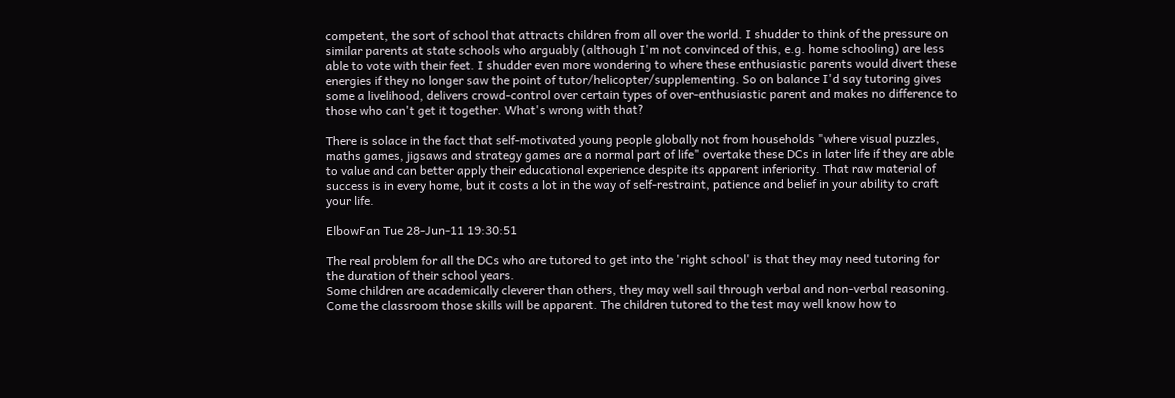competent, the sort of school that attracts children from all over the world. I shudder to think of the pressure on similar parents at state schools who arguably (although I'm not convinced of this, e.g. home schooling) are less able to vote with their feet. I shudder even more wondering to where these enthusiastic parents would divert these energies if they no longer saw the point of tutor/helicopter/supplementing. So on balance I'd say tutoring gives some a livelihood, delivers crowd-control over certain types of over-enthusiastic parent and makes no difference to those who can't get it together. What's wrong with that?

There is solace in the fact that self-motivated young people globally not from households "where visual puzzles, maths games, jigsaws and strategy games are a normal part of life" overtake these DCs in later life if they are able to value and can better apply their educational experience despite its apparent inferiority. That raw material of success is in every home, but it costs a lot in the way of self-restraint, patience and belief in your ability to craft your life.

ElbowFan Tue 28-Jun-11 19:30:51

The real problem for all the DCs who are tutored to get into the 'right school' is that they may need tutoring for the duration of their school years.
Some children are academically cleverer than others, they may well sail through verbal and non-verbal reasoning. Come the classroom those skills will be apparent. The children tutored to the test may well know how to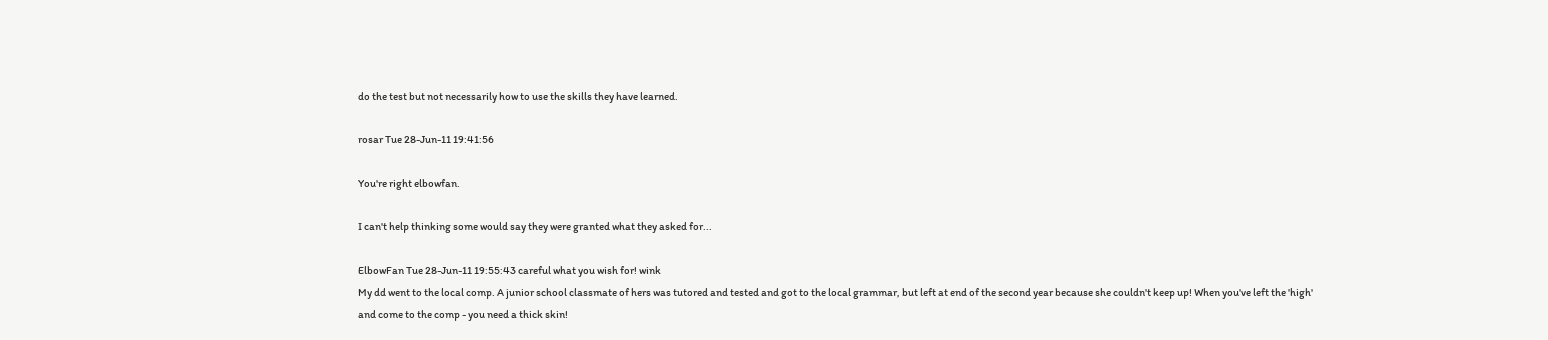do the test but not necessarily how to use the skills they have learned.

rosar Tue 28-Jun-11 19:41:56

You're right elbowfan.

I can't help thinking some would say they were granted what they asked for...

ElbowFan Tue 28-Jun-11 19:55:43 careful what you wish for! wink
My dd went to the local comp. A junior school classmate of hers was tutored and tested and got to the local grammar, but left at end of the second year because she couldn't keep up! When you've left the 'high' and come to the comp - you need a thick skin!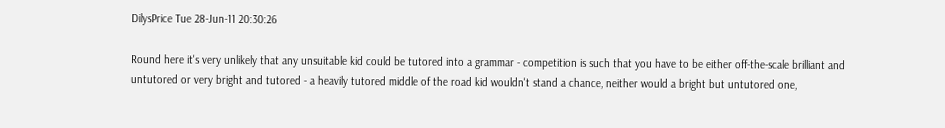DilysPrice Tue 28-Jun-11 20:30:26

Round here it's very unlikely that any unsuitable kid could be tutored into a grammar - competition is such that you have to be either off-the-scale brilliant and untutored or very bright and tutored - a heavily tutored middle of the road kid wouldn't stand a chance, neither would a bright but untutored one,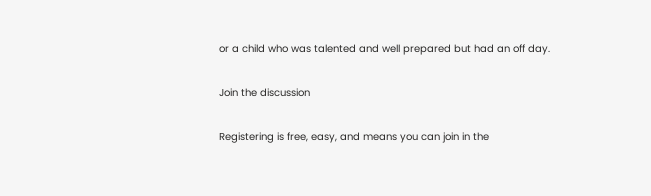or a child who was talented and well prepared but had an off day.

Join the discussion

Registering is free, easy, and means you can join in the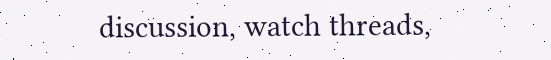discussion, watch threads,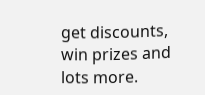get discounts, win prizes and lots more.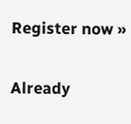Register now »

Already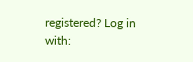registered? Log in with: